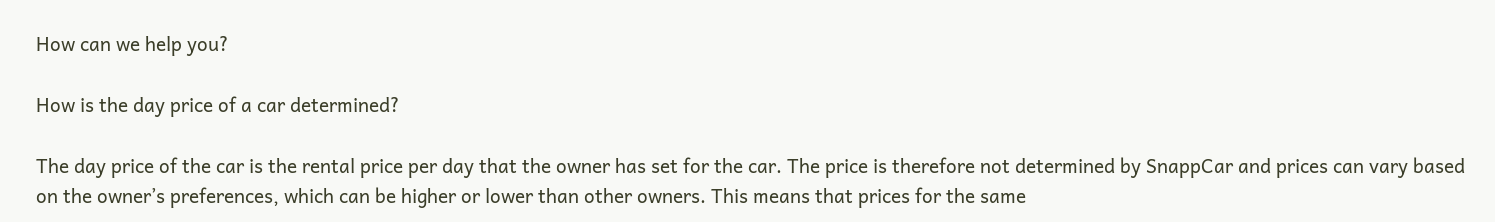How can we help you?

How is the day price of a car determined?

The day price of the car is the rental price per day that the owner has set for the car. The price is therefore not determined by SnappCar and prices can vary based on the owner’s preferences, which can be higher or lower than other owners. This means that prices for the same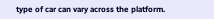type of car can vary across the platform.